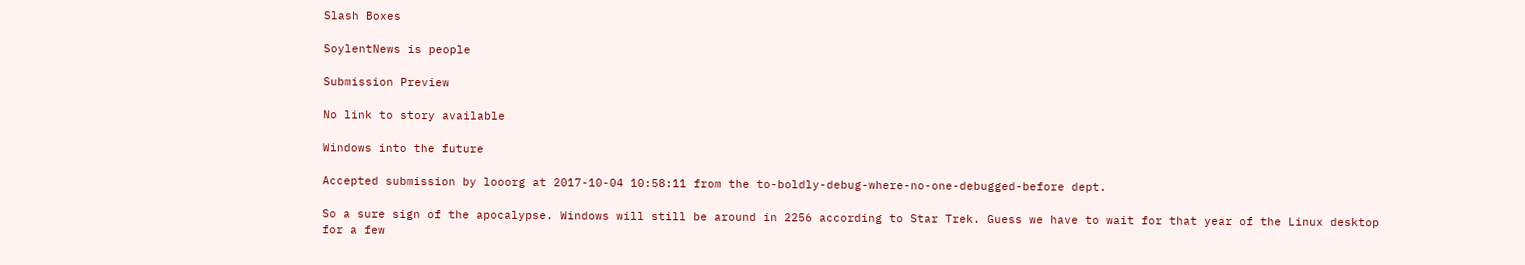Slash Boxes

SoylentNews is people

Submission Preview

No link to story available

Windows into the future

Accepted submission by looorg at 2017-10-04 10:58:11 from the to-boldly-debug-where-no-one-debugged-before dept.

So a sure sign of the apocalypse. Windows will still be around in 2256 according to Star Trek. Guess we have to wait for that year of the Linux desktop for a few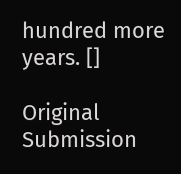hundred more years. []

Original Submission